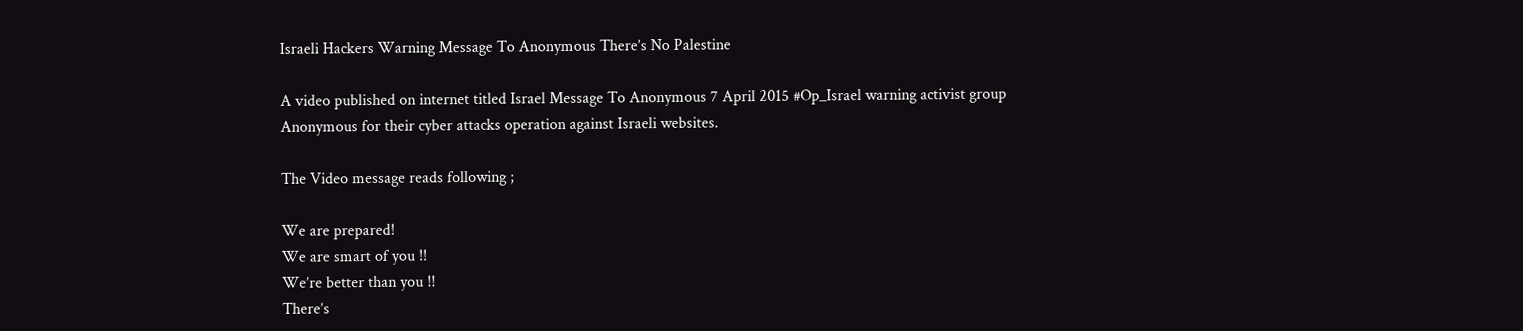Israeli Hackers Warning Message To Anonymous There’s No Palestine

A video published on internet titled Israel Message To Anonymous 7 April 2015 #Op_Israel warning activist group Anonymous for their cyber attacks operation against Israeli websites.

The Video message reads following ;

We are prepared!
We are smart of you !!
We’re better than you !!
There’s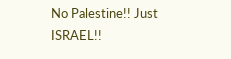No Palestine!! Just ISRAEL!!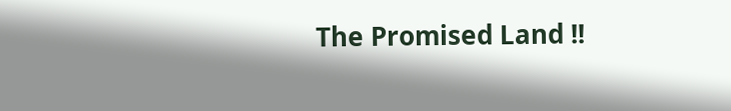The Promised Land !!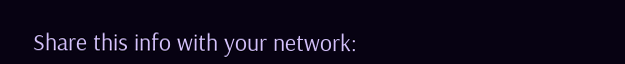Share this info with your network: